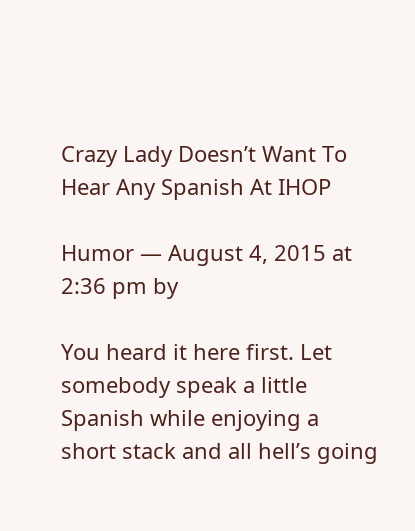Crazy Lady Doesn’t Want To Hear Any Spanish At IHOP

Humor — August 4, 2015 at 2:36 pm by

You heard it here first. Let somebody speak a little Spanish while enjoying a short stack and all hell’s going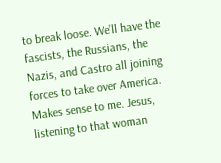to break loose. We’ll have the fascists, the Russians, the Nazis, and Castro all joining forces to take over America. Makes sense to me. Jesus, listening to that woman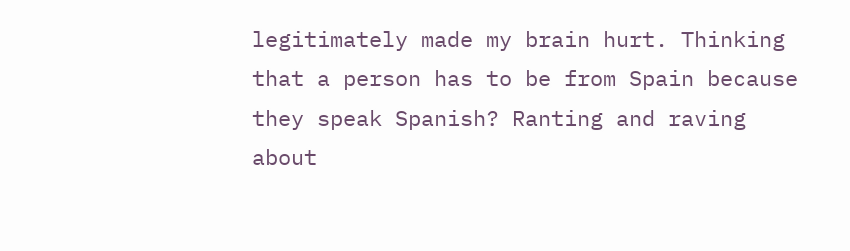legitimately made my brain hurt. Thinking that a person has to be from Spain because they speak Spanish? Ranting and raving about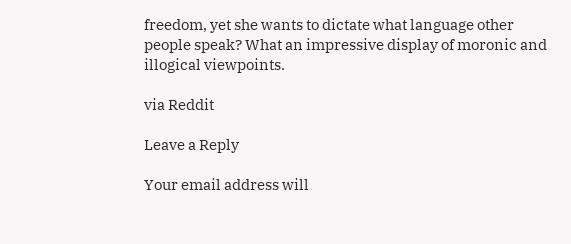freedom, yet she wants to dictate what language other people speak? What an impressive display of moronic and illogical viewpoints.

via Reddit

Leave a Reply

Your email address will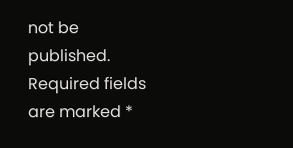not be published. Required fields are marked *